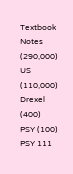Textbook Notes (290,000)
US (110,000)
Drexel (400)
PSY (100)
PSY 111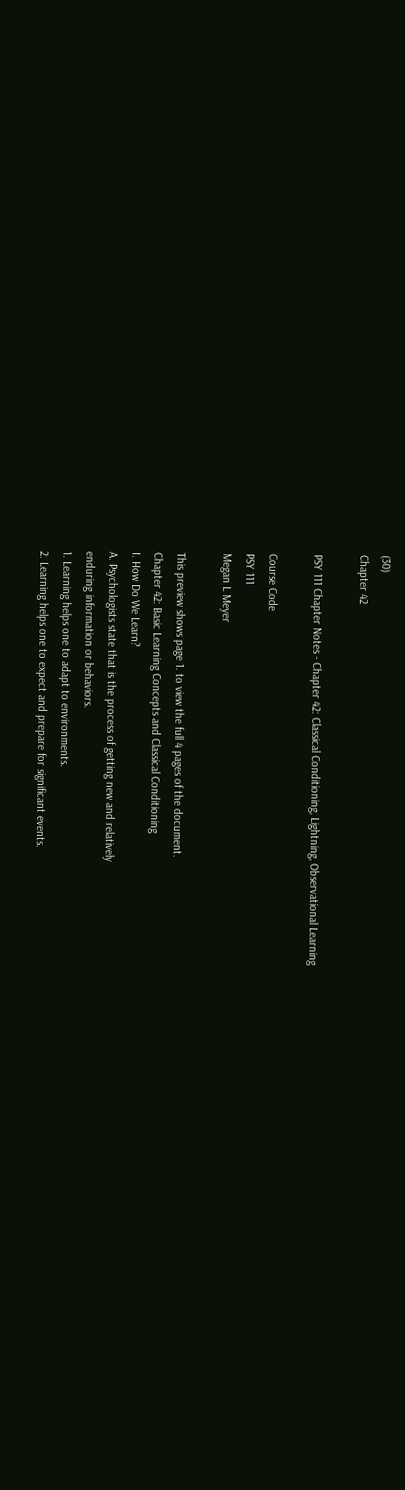(30)
Chapter 42

PSY 111 Chapter Notes - Chapter 42: Classical Conditioning, Lightning, Observational Learning

Course Code
PSY 111
Megan L Meyer

This preview shows page 1. to view the full 4 pages of the document.
Chapter 42: Basic Learning Concepts and Classical Conditioning
I. How Do We Learn?
A. Psychologists state that is the process of getting new and relatively
enduring information or behaviors.
1. Learning helps one to adapt to environments.
2. Learning helps one to expect and prepare for significant events.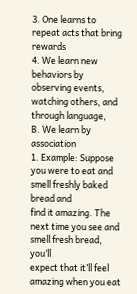3. One learns to repeat acts that bring rewards
4. We learn new behaviors by observing events, watching others, and
through language,
B. We learn by association
1. Example: Suppose you were to eat and smell freshly baked bread and
find it amazing. The next time you see and smell fresh bread, you’ll
expect that it’ll feel amazing when you eat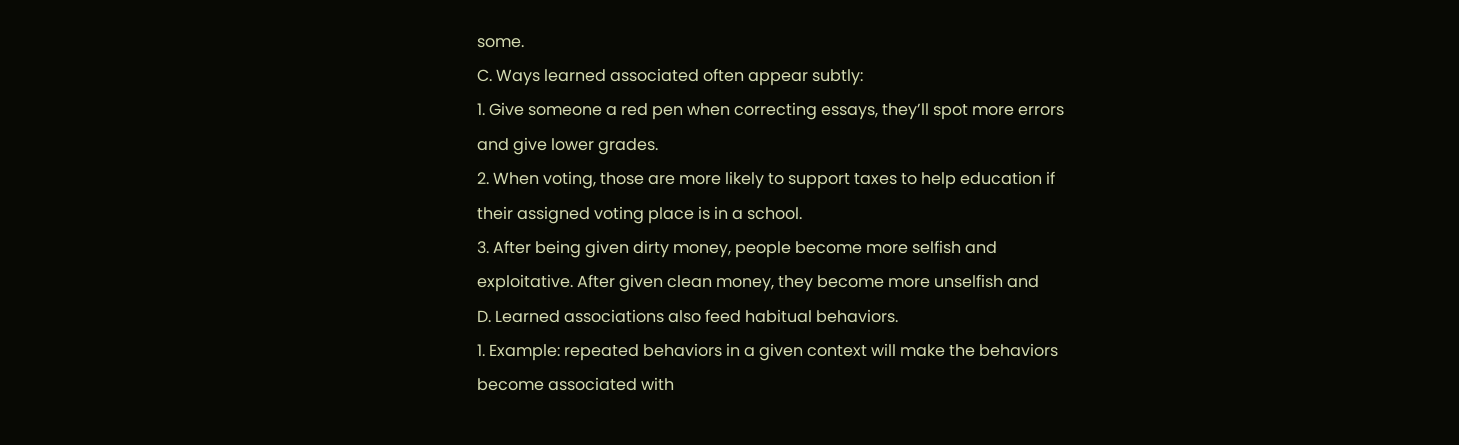some.
C. Ways learned associated often appear subtly:
1. Give someone a red pen when correcting essays, they’ll spot more errors
and give lower grades.
2. When voting, those are more likely to support taxes to help education if
their assigned voting place is in a school.
3. After being given dirty money, people become more selfish and
exploitative. After given clean money, they become more unselfish and
D. Learned associations also feed habitual behaviors.
1. Example: repeated behaviors in a given context will make the behaviors
become associated with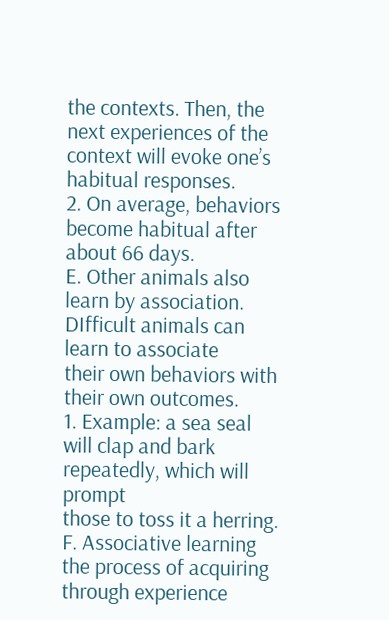the contexts. Then, the next experiences of the
context will evoke one’s habitual responses.
2. On average, behaviors become habitual after about 66 days.
E. Other animals also learn by association. DIfficult animals can learn to associate
their own behaviors with their own outcomes.
1. Example: a sea seal will clap and bark repeatedly, which will prompt
those to toss it a herring.
F. Associative learning the process of acquiring through experience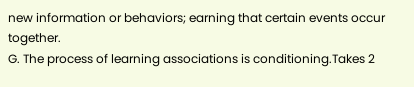new information or behaviors; earning that certain events occur together.
G. The process of learning associations is conditioning.Takes 2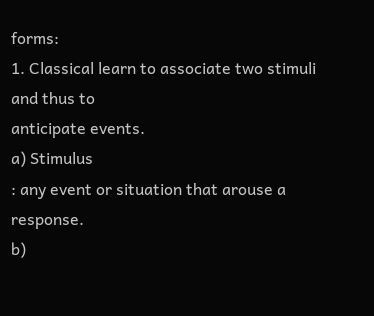forms:
1. Classical learn to associate two stimuli and thus to
anticipate events.
a) Stimulus
: any event or situation that arouse a response.
b)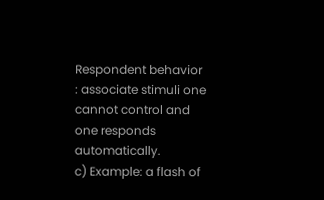Respondent behavior
: associate stimuli one cannot control and
one responds automatically.
c) Example: a flash of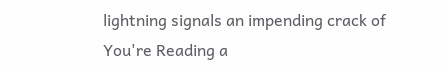lightning signals an impending crack of
You're Reading a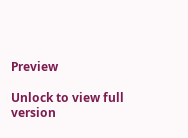Preview

Unlock to view full version